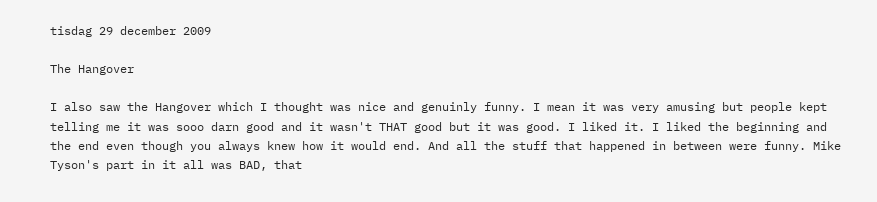tisdag 29 december 2009

The Hangover

I also saw the Hangover which I thought was nice and genuinly funny. I mean it was very amusing but people kept telling me it was sooo darn good and it wasn't THAT good but it was good. I liked it. I liked the beginning and the end even though you always knew how it would end. And all the stuff that happened in between were funny. Mike Tyson's part in it all was BAD, that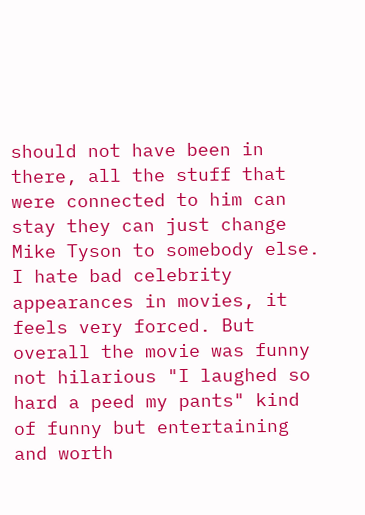should not have been in there, all the stuff that were connected to him can stay they can just change Mike Tyson to somebody else. I hate bad celebrity appearances in movies, it feels very forced. But overall the movie was funny not hilarious "I laughed so hard a peed my pants" kind of funny but entertaining and worth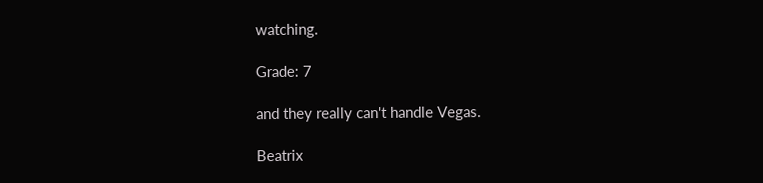watching.

Grade: 7

and they really can't handle Vegas.

Beatrix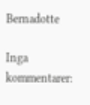Bernadotte

Inga kommentarer: